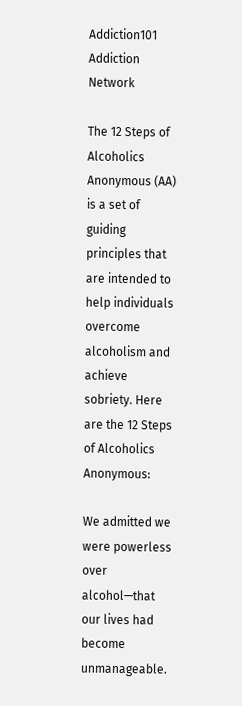Addiction101 Addiction Network

The 12 Steps of Alcoholics Anonymous (AA) is a set of guiding principles that are intended to help individuals overcome alcoholism and achieve sobriety. Here are the 12 Steps of Alcoholics Anonymous:

We admitted we were powerless over alcohol—that our lives had become unmanageable.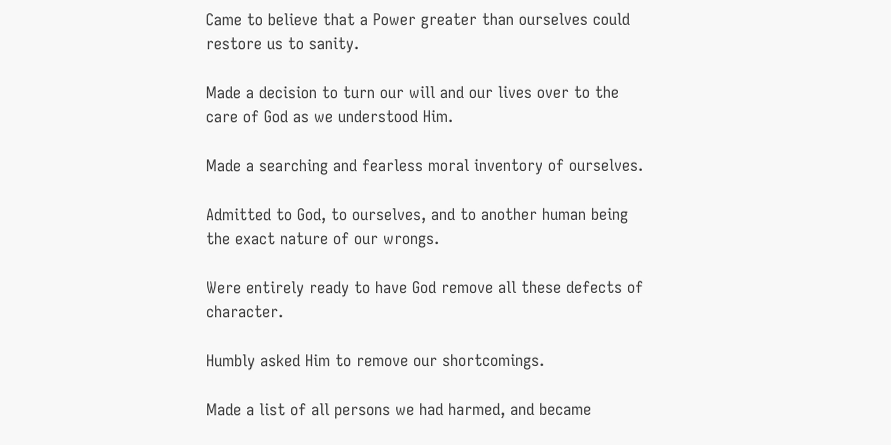Came to believe that a Power greater than ourselves could restore us to sanity.

Made a decision to turn our will and our lives over to the care of God as we understood Him.

Made a searching and fearless moral inventory of ourselves.

Admitted to God, to ourselves, and to another human being the exact nature of our wrongs.

Were entirely ready to have God remove all these defects of character.

Humbly asked Him to remove our shortcomings.

Made a list of all persons we had harmed, and became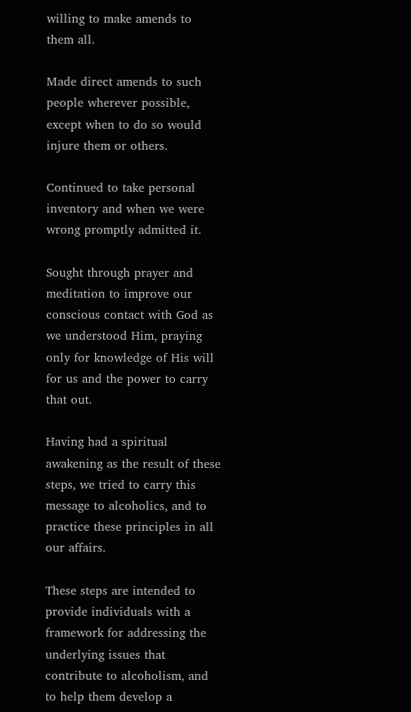willing to make amends to them all.

Made direct amends to such people wherever possible, except when to do so would injure them or others.

Continued to take personal inventory and when we were wrong promptly admitted it.

Sought through prayer and meditation to improve our conscious contact with God as we understood Him, praying only for knowledge of His will for us and the power to carry that out.

Having had a spiritual awakening as the result of these steps, we tried to carry this message to alcoholics, and to practice these principles in all our affairs.

These steps are intended to provide individuals with a framework for addressing the underlying issues that contribute to alcoholism, and to help them develop a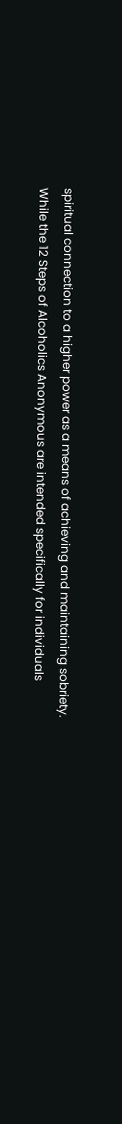spiritual connection to a higher power as a means of achieving and maintaining sobriety. While the 12 Steps of Alcoholics Anonymous are intended specifically for individuals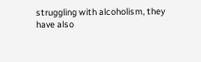struggling with alcoholism, they have also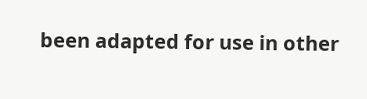been adapted for use in other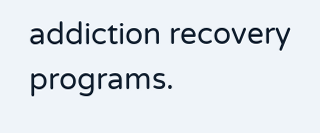addiction recovery programs.